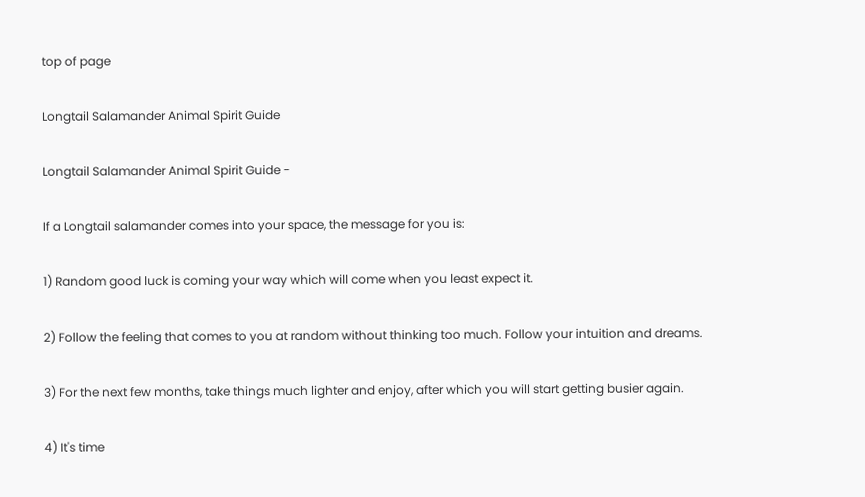top of page

Longtail Salamander Animal Spirit Guide

Longtail Salamander Animal Spirit Guide -

If a Longtail salamander comes into your space, the message for you is:

1) Random good luck is coming your way which will come when you least expect it.

2) Follow the feeling that comes to you at random without thinking too much. Follow your intuition and dreams.

3) For the next few months, take things much lighter and enjoy, after which you will start getting busier again.

4) It's time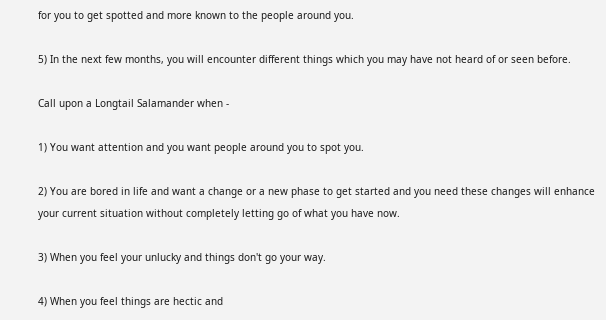for you to get spotted and more known to the people around you.

5) In the next few months, you will encounter different things which you may have not heard of or seen before.

Call upon a Longtail Salamander when -

1) You want attention and you want people around you to spot you.

2) You are bored in life and want a change or a new phase to get started and you need these changes will enhance your current situation without completely letting go of what you have now.

3) When you feel your unlucky and things don't go your way.

4) When you feel things are hectic and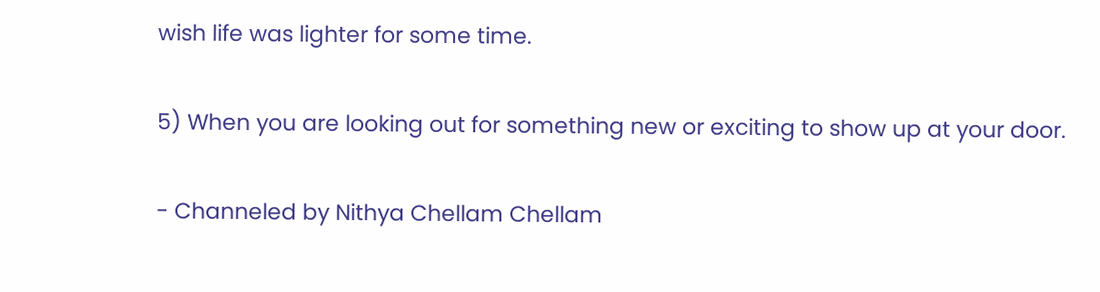wish life was lighter for some time.

5) When you are looking out for something new or exciting to show up at your door.

- Channeled by Nithya Chellam Chellam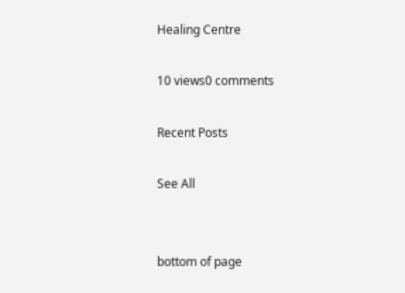Healing Centre

10 views0 comments

Recent Posts

See All


bottom of page